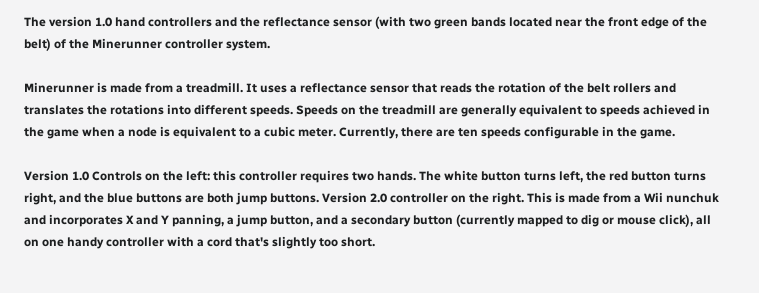The version 1.0 hand controllers and the reflectance sensor (with two green bands located near the front edge of the belt) of the Minerunner controller system.

Minerunner is made from a treadmill. It uses a reflectance sensor that reads the rotation of the belt rollers and translates the rotations into different speeds. Speeds on the treadmill are generally equivalent to speeds achieved in the game when a node is equivalent to a cubic meter. Currently, there are ten speeds configurable in the game.

Version 1.0 Controls on the left: this controller requires two hands. The white button turns left, the red button turns right, and the blue buttons are both jump buttons. Version 2.0 controller on the right. This is made from a Wii nunchuk and incorporates X and Y panning, a jump button, and a secondary button (currently mapped to dig or mouse click), all on one handy controller with a cord that's slightly too short.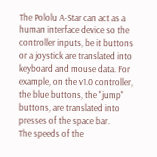The Pololu A-Star can act as a human interface device so the controller inputs, be it buttons or a joystick are translated into keyboard and mouse data. For example, on the v1.0 controller, the blue buttons, the "jump" buttons, are translated into presses of the space bar.
The speeds of the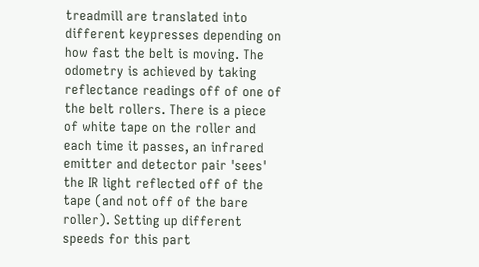treadmill are translated into different keypresses depending on how fast the belt is moving. The odometry is achieved by taking reflectance readings off of one of the belt rollers. There is a piece of white tape on the roller and each time it passes, an infrared emitter and detector pair 'sees' the IR light reflected off of the tape (and not off of the bare roller). Setting up different speeds for this part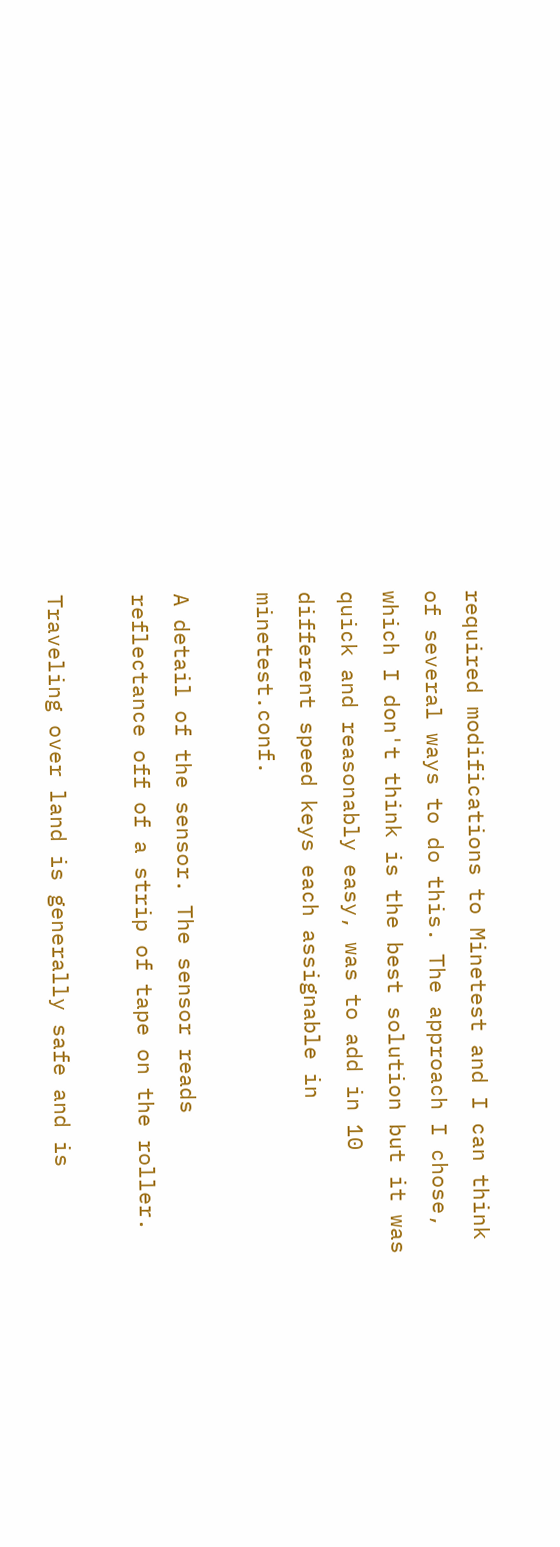required modifications to Minetest and I can think of several ways to do this. The approach I chose, which I don't think is the best solution but it was quick and reasonably easy, was to add in 10 different speed keys each assignable in minetest.conf.

A detail of the sensor. The sensor reads reflectance off of a strip of tape on the roller.

Traveling over land is generally safe and is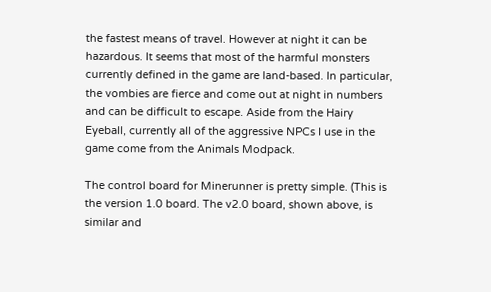the fastest means of travel. However at night it can be hazardous. It seems that most of the harmful monsters currently defined in the game are land-based. In particular, the vombies are fierce and come out at night in numbers and can be difficult to escape. Aside from the Hairy Eyeball, currently all of the aggressive NPCs I use in the game come from the Animals Modpack.

The control board for Minerunner is pretty simple. (This is the version 1.0 board. The v2.0 board, shown above, is similar and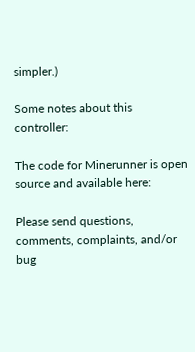simpler.)

Some notes about this controller:

The code for Minerunner is open source and available here:

Please send questions, comments, complaints, and/or bug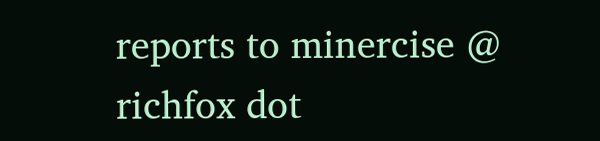reports to minercise @ richfox dot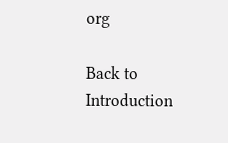org

Back to Introduction